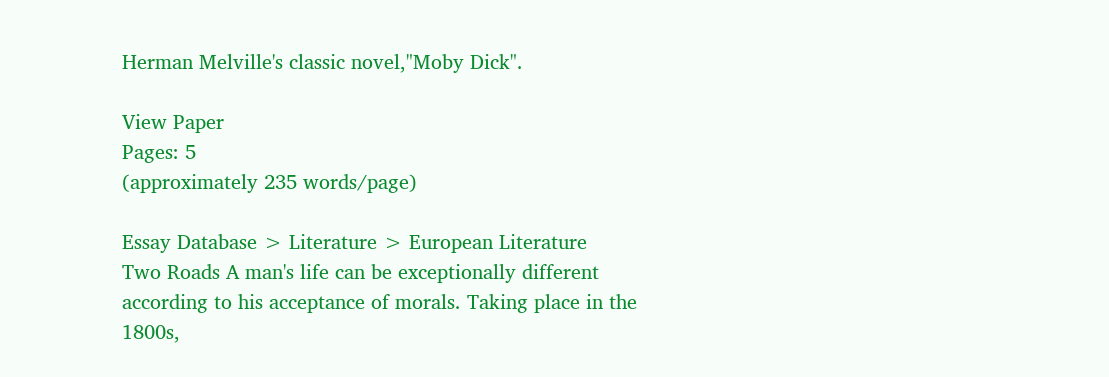Herman Melville's classic novel,"Moby Dick".

View Paper
Pages: 5
(approximately 235 words/page)

Essay Database > Literature > European Literature
Two Roads A man's life can be exceptionally different according to his acceptance of morals. Taking place in the 1800s,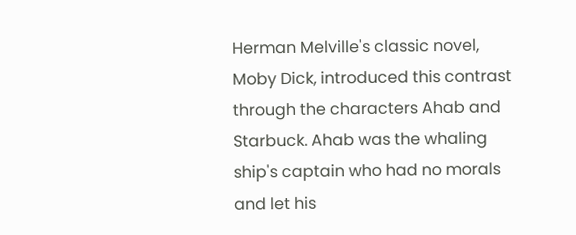Herman Melville's classic novel, Moby Dick, introduced this contrast through the characters Ahab and Starbuck. Ahab was the whaling ship's captain who had no morals and let his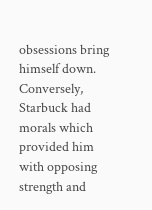obsessions bring himself down. Conversely, Starbuck had morals which provided him with opposing strength and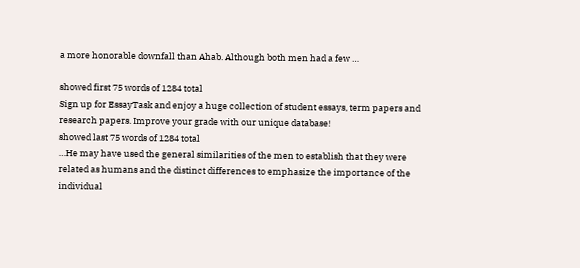a more honorable downfall than Ahab. Although both men had a few …

showed first 75 words of 1284 total
Sign up for EssayTask and enjoy a huge collection of student essays, term papers and research papers. Improve your grade with our unique database!
showed last 75 words of 1284 total
…He may have used the general similarities of the men to establish that they were related as humans and the distinct differences to emphasize the importance of the individual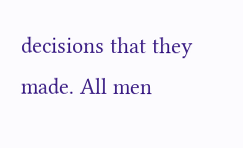decisions that they made. All men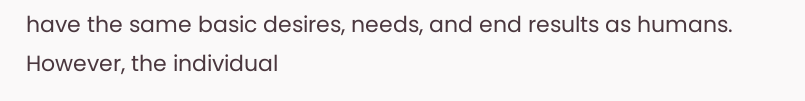have the same basic desires, needs, and end results as humans. However, the individual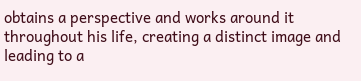obtains a perspective and works around it throughout his life, creating a distinct image and leading to a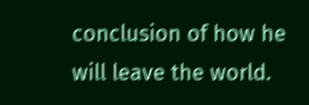conclusion of how he will leave the world.